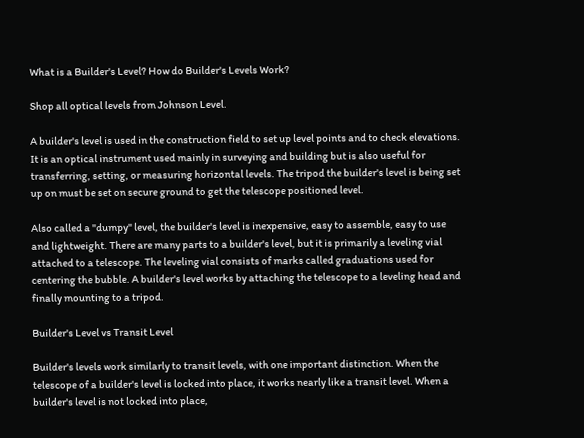What is a Builder's Level? How do Builder's Levels Work?

Shop all optical levels from Johnson Level.

A builder's level is used in the construction field to set up level points and to check elevations. It is an optical instrument used mainly in surveying and building but is also useful for transferring, setting, or measuring horizontal levels. The tripod the builder's level is being set up on must be set on secure ground to get the telescope positioned level.

Also called a "dumpy" level, the builder's level is inexpensive, easy to assemble, easy to use and lightweight. There are many parts to a builder's level, but it is primarily a leveling vial attached to a telescope. The leveling vial consists of marks called graduations used for centering the bubble. A builder's level works by attaching the telescope to a leveling head and finally mounting to a tripod.

Builder's Level vs Transit Level

Builder's levels work similarly to transit levels, with one important distinction. When the telescope of a builder's level is locked into place, it works nearly like a transit level. When a builder's level is not locked into place,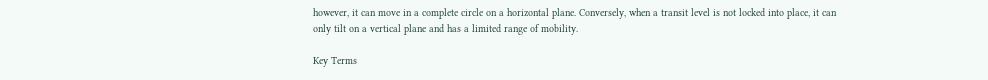however, it can move in a complete circle on a horizontal plane. Conversely, when a transit level is not locked into place, it can only tilt on a vertical plane and has a limited range of mobility.

Key Terms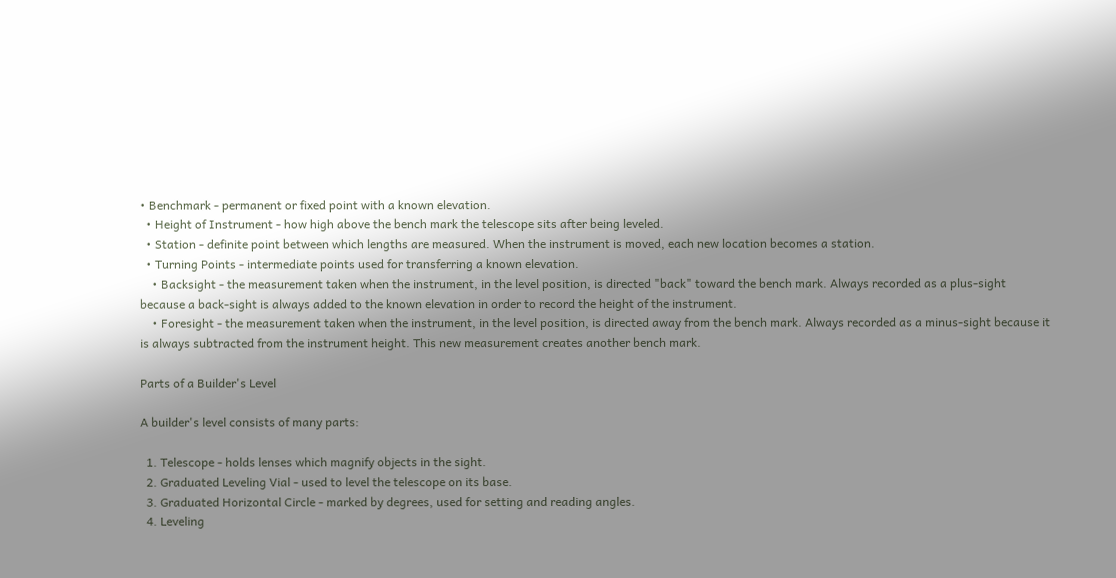• Benchmark - permanent or fixed point with a known elevation.
  • Height of Instrument - how high above the bench mark the telescope sits after being leveled.
  • Station - definite point between which lengths are measured. When the instrument is moved, each new location becomes a station.
  • Turning Points - intermediate points used for transferring a known elevation.
    • Backsight - the measurement taken when the instrument, in the level position, is directed "back" toward the bench mark. Always recorded as a plus-sight because a back-sight is always added to the known elevation in order to record the height of the instrument.
    • Foresight - the measurement taken when the instrument, in the level position, is directed away from the bench mark. Always recorded as a minus-sight because it is always subtracted from the instrument height. This new measurement creates another bench mark.

Parts of a Builder's Level

A builder's level consists of many parts:

  1. Telescope - holds lenses which magnify objects in the sight.
  2. Graduated Leveling Vial - used to level the telescope on its base.
  3. Graduated Horizontal Circle - marked by degrees, used for setting and reading angles.
  4. Leveling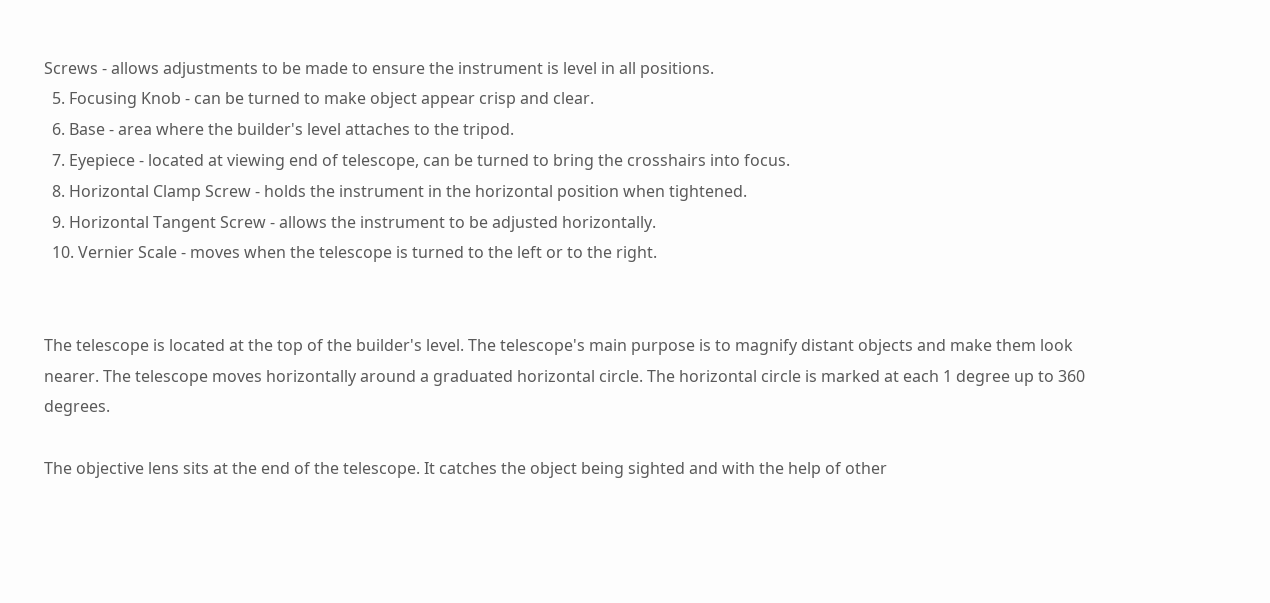Screws - allows adjustments to be made to ensure the instrument is level in all positions.
  5. Focusing Knob - can be turned to make object appear crisp and clear.
  6. Base - area where the builder's level attaches to the tripod.
  7. Eyepiece - located at viewing end of telescope, can be turned to bring the crosshairs into focus.
  8. Horizontal Clamp Screw - holds the instrument in the horizontal position when tightened.
  9. Horizontal Tangent Screw - allows the instrument to be adjusted horizontally.
  10. Vernier Scale - moves when the telescope is turned to the left or to the right.


The telescope is located at the top of the builder's level. The telescope's main purpose is to magnify distant objects and make them look nearer. The telescope moves horizontally around a graduated horizontal circle. The horizontal circle is marked at each 1 degree up to 360 degrees.

The objective lens sits at the end of the telescope. It catches the object being sighted and with the help of other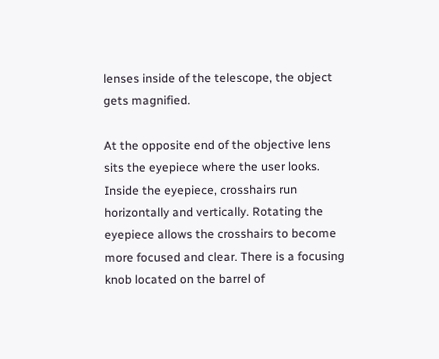lenses inside of the telescope, the object gets magnified.

At the opposite end of the objective lens sits the eyepiece where the user looks. Inside the eyepiece, crosshairs run horizontally and vertically. Rotating the eyepiece allows the crosshairs to become more focused and clear. There is a focusing knob located on the barrel of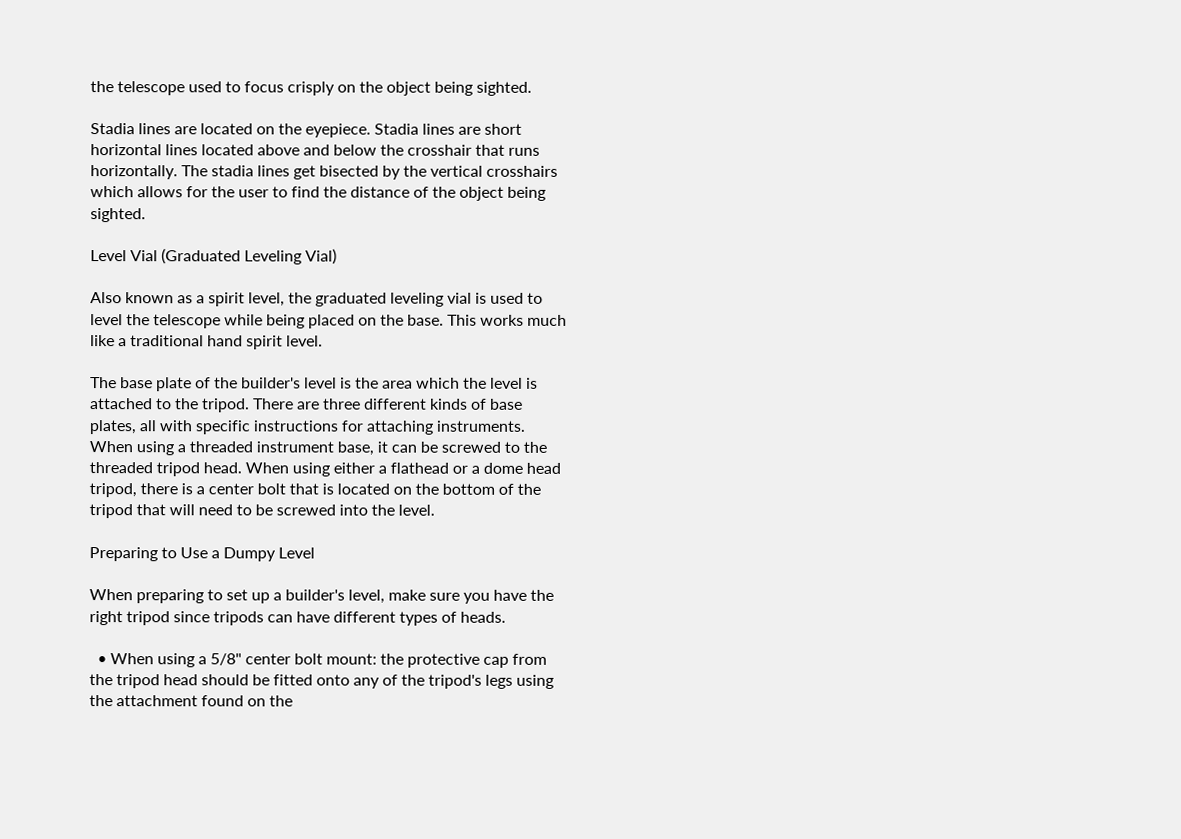the telescope used to focus crisply on the object being sighted.

Stadia lines are located on the eyepiece. Stadia lines are short horizontal lines located above and below the crosshair that runs horizontally. The stadia lines get bisected by the vertical crosshairs which allows for the user to find the distance of the object being sighted.

Level Vial (Graduated Leveling Vial)

Also known as a spirit level, the graduated leveling vial is used to level the telescope while being placed on the base. This works much like a traditional hand spirit level.

The base plate of the builder's level is the area which the level is attached to the tripod. There are three different kinds of base plates, all with specific instructions for attaching instruments. When using a threaded instrument base, it can be screwed to the threaded tripod head. When using either a flathead or a dome head tripod, there is a center bolt that is located on the bottom of the tripod that will need to be screwed into the level.

Preparing to Use a Dumpy Level

When preparing to set up a builder's level, make sure you have the right tripod since tripods can have different types of heads.

  • When using a 5/8" center bolt mount: the protective cap from the tripod head should be fitted onto any of the tripod's legs using the attachment found on the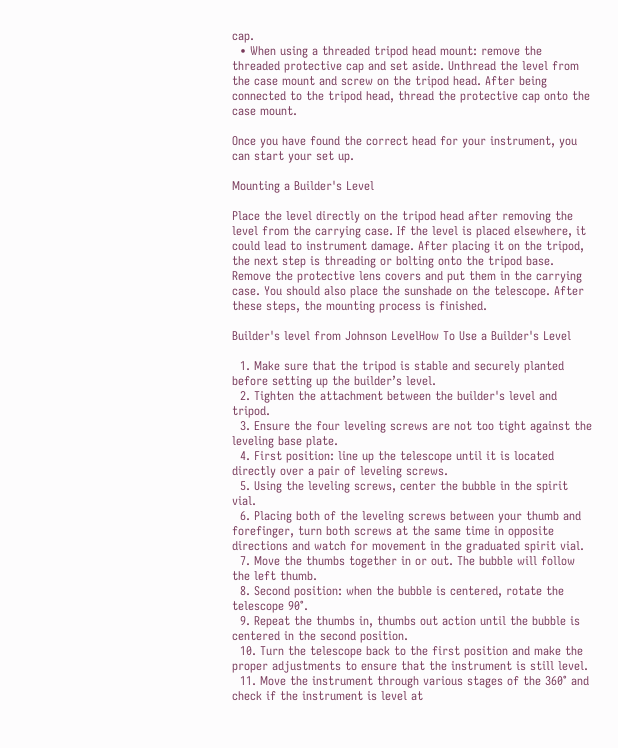cap.
  • When using a threaded tripod head mount: remove the threaded protective cap and set aside. Unthread the level from the case mount and screw on the tripod head. After being connected to the tripod head, thread the protective cap onto the case mount.

Once you have found the correct head for your instrument, you can start your set up.

Mounting a Builder's Level

Place the level directly on the tripod head after removing the level from the carrying case. If the level is placed elsewhere, it could lead to instrument damage. After placing it on the tripod, the next step is threading or bolting onto the tripod base. Remove the protective lens covers and put them in the carrying case. You should also place the sunshade on the telescope. After these steps, the mounting process is finished.

Builder's level from Johnson LevelHow To Use a Builder's Level

  1. Make sure that the tripod is stable and securely planted before setting up the builder’s level.
  2. Tighten the attachment between the builder's level and tripod.
  3. Ensure the four leveling screws are not too tight against the leveling base plate.
  4. First position: line up the telescope until it is located directly over a pair of leveling screws.
  5. Using the leveling screws, center the bubble in the spirit vial.
  6. Placing both of the leveling screws between your thumb and forefinger, turn both screws at the same time in opposite directions and watch for movement in the graduated spirit vial.
  7. Move the thumbs together in or out. The bubble will follow the left thumb.
  8. Second position: when the bubble is centered, rotate the telescope 90°.
  9. Repeat the thumbs in, thumbs out action until the bubble is centered in the second position.
  10. Turn the telescope back to the first position and make the proper adjustments to ensure that the instrument is still level.
  11. Move the instrument through various stages of the 360° and check if the instrument is level at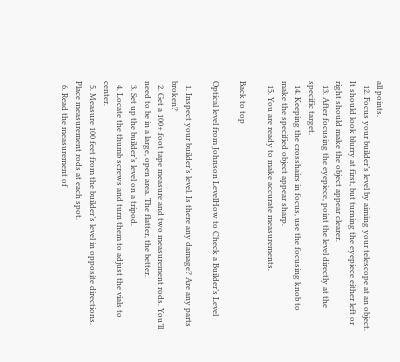all points.
  12. Focus your builder’s level by aiming your telescope at an object. It should look blurry at first, but turning the eyepiece either left or right should make the object appear clearer.
  13. After focusing the eyepiece, point the level directly at the specific target.
  14. Keeping the crosshairs in focus, use the focusing knob to make the specified object appear sharp.
  15. You are ready to make accurate measurements.

Back to top

Optical level from Johnson LevelHow to Check a Builder’s Level

  1. Inspect your builder’s level. Is there any damage? Are any parts broken?
  2. Get a 100+ foot tape measure and two measurement rods. You’ll need to be in a large, open area. The flatter, the better.
  3. Set up the builder’s level on a tripod.
  4. Locate the thumb screws and turn them to adjust the vials to center.
  5. Measure 100 feet from the builder’s level in opposite directions. Place measurement rods at each spot.
  6. Read the measurement of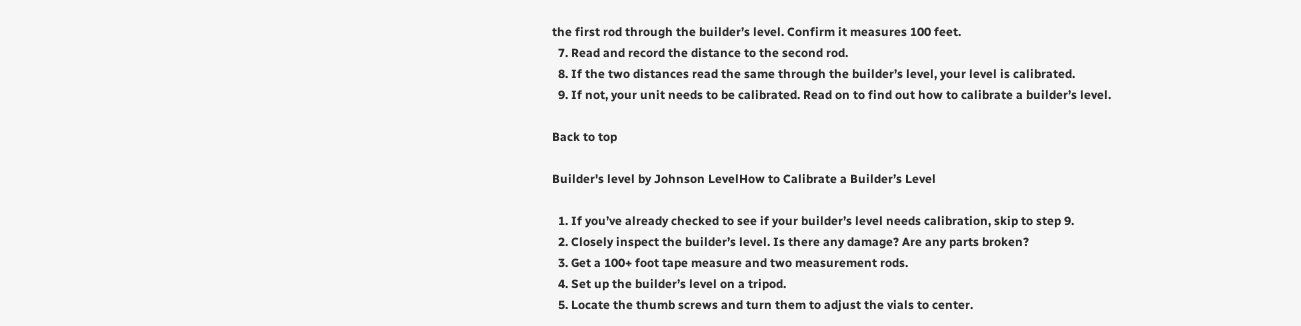the first rod through the builder’s level. Confirm it measures 100 feet.
  7. Read and record the distance to the second rod.
  8. If the two distances read the same through the builder’s level, your level is calibrated.
  9. If not, your unit needs to be calibrated. Read on to find out how to calibrate a builder’s level.

Back to top

Builder's level by Johnson LevelHow to Calibrate a Builder’s Level

  1. If you’ve already checked to see if your builder’s level needs calibration, skip to step 9.
  2. Closely inspect the builder’s level. Is there any damage? Are any parts broken?
  3. Get a 100+ foot tape measure and two measurement rods.
  4. Set up the builder’s level on a tripod.
  5. Locate the thumb screws and turn them to adjust the vials to center.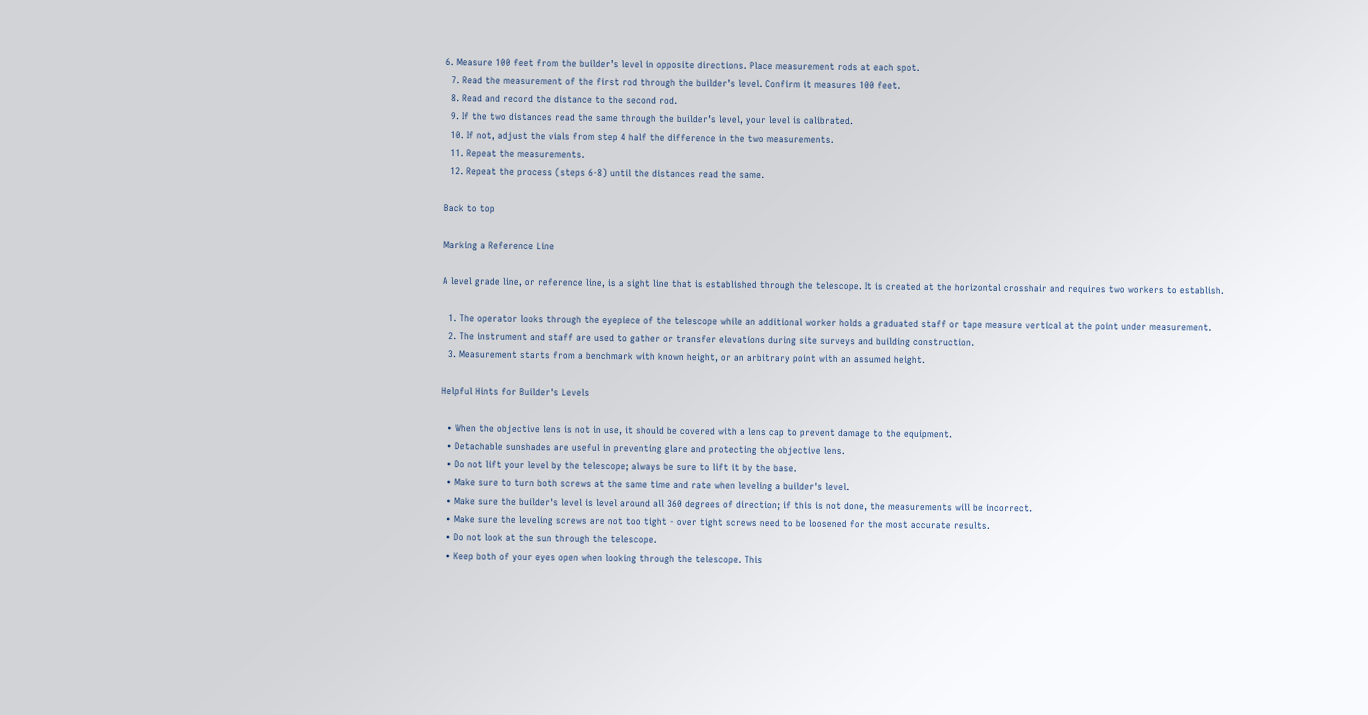6. Measure 100 feet from the builder’s level in opposite directions. Place measurement rods at each spot.
  7. Read the measurement of the first rod through the builder’s level. Confirm it measures 100 feet.
  8. Read and record the distance to the second rod.
  9. If the two distances read the same through the builder’s level, your level is calibrated.
  10. If not, adjust the vials from step 4 half the difference in the two measurements.
  11. Repeat the measurements.
  12. Repeat the process (steps 6-8) until the distances read the same.

Back to top

Marking a Reference Line

A level grade line, or reference line, is a sight line that is established through the telescope. It is created at the horizontal crosshair and requires two workers to establish.

  1. The operator looks through the eyepiece of the telescope while an additional worker holds a graduated staff or tape measure vertical at the point under measurement.
  2. The instrument and staff are used to gather or transfer elevations during site surveys and building construction.
  3. Measurement starts from a benchmark with known height, or an arbitrary point with an assumed height.

Helpful Hints for Builder's Levels

  • When the objective lens is not in use, it should be covered with a lens cap to prevent damage to the equipment.
  • Detachable sunshades are useful in preventing glare and protecting the objective lens.
  • Do not lift your level by the telescope; always be sure to lift it by the base.
  • Make sure to turn both screws at the same time and rate when leveling a builder's level.
  • Make sure the builder's level is level around all 360 degrees of direction; if this is not done, the measurements will be incorrect.
  • Make sure the leveling screws are not too tight - over tight screws need to be loosened for the most accurate results.
  • Do not look at the sun through the telescope.
  • Keep both of your eyes open when looking through the telescope. This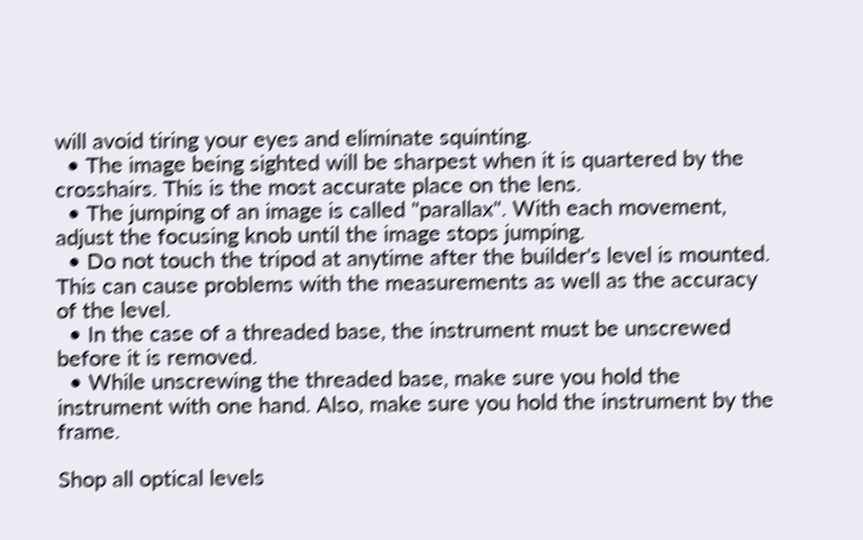will avoid tiring your eyes and eliminate squinting.
  • The image being sighted will be sharpest when it is quartered by the crosshairs. This is the most accurate place on the lens.
  • The jumping of an image is called "parallax". With each movement, adjust the focusing knob until the image stops jumping.
  • Do not touch the tripod at anytime after the builder's level is mounted. This can cause problems with the measurements as well as the accuracy of the level.
  • In the case of a threaded base, the instrument must be unscrewed before it is removed.
  • While unscrewing the threaded base, make sure you hold the instrument with one hand. Also, make sure you hold the instrument by the frame.

Shop all optical levels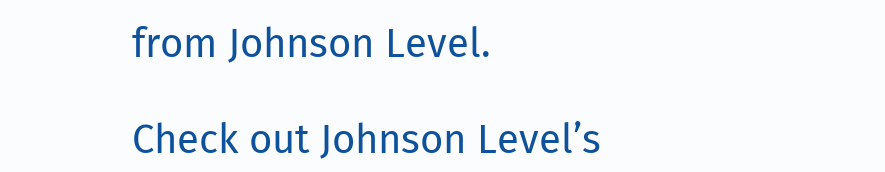from Johnson Level.

Check out Johnson Level’s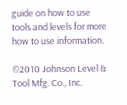guide on how to use tools and levels for more how to use information.

©2010 Johnson Level & Tool Mfg. Co., Inc.